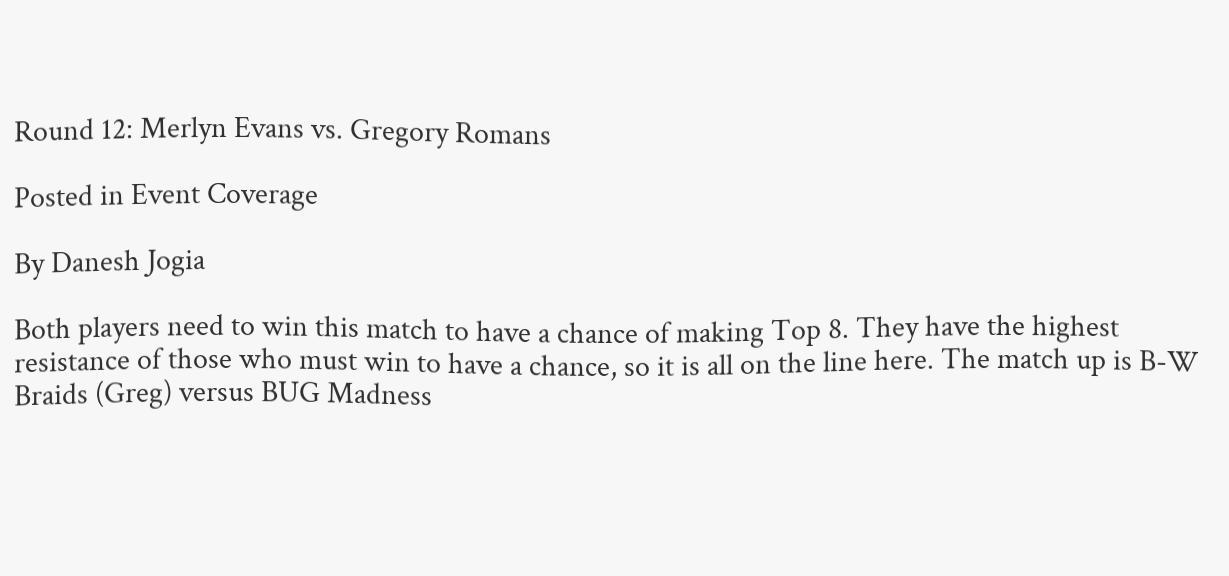Round 12: Merlyn Evans vs. Gregory Romans

Posted in Event Coverage

By Danesh Jogia

Both players need to win this match to have a chance of making Top 8. They have the highest resistance of those who must win to have a chance, so it is all on the line here. The match up is B-W Braids (Greg) versus BUG Madness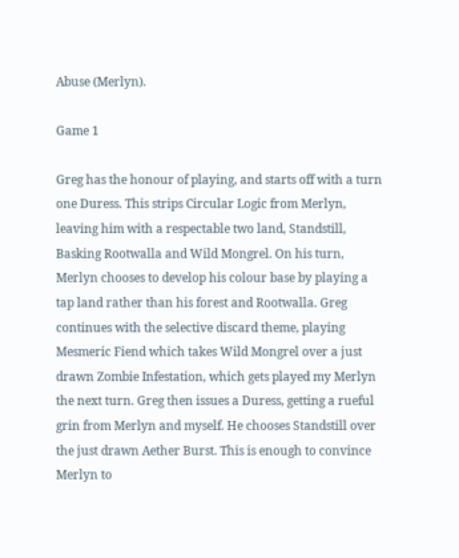Abuse (Merlyn).

Game 1

Greg has the honour of playing, and starts off with a turn one Duress. This strips Circular Logic from Merlyn, leaving him with a respectable two land, Standstill, Basking Rootwalla and Wild Mongrel. On his turn, Merlyn chooses to develop his colour base by playing a tap land rather than his forest and Rootwalla. Greg continues with the selective discard theme, playing Mesmeric Fiend which takes Wild Mongrel over a just drawn Zombie Infestation, which gets played my Merlyn the next turn. Greg then issues a Duress, getting a rueful grin from Merlyn and myself. He chooses Standstill over the just drawn Aether Burst. This is enough to convince Merlyn to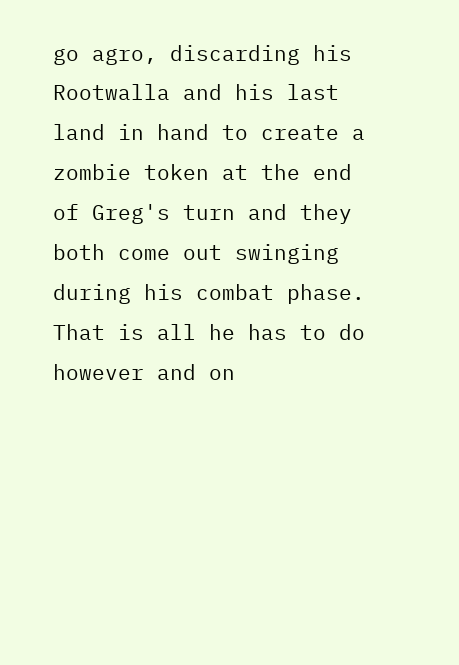go agro, discarding his Rootwalla and his last land in hand to create a zombie token at the end of Greg's turn and they both come out swinging during his combat phase. That is all he has to do however and on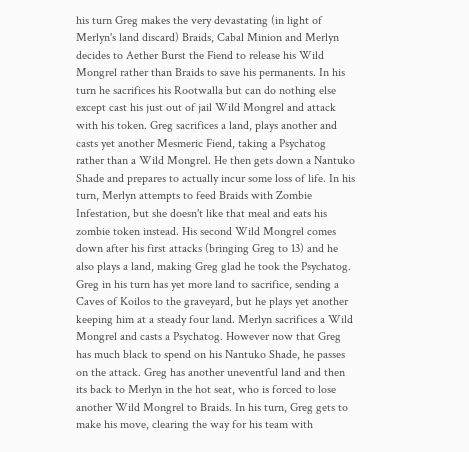his turn Greg makes the very devastating (in light of Merlyn's land discard) Braids, Cabal Minion and Merlyn decides to Aether Burst the Fiend to release his Wild Mongrel rather than Braids to save his permanents. In his turn he sacrifices his Rootwalla but can do nothing else except cast his just out of jail Wild Mongrel and attack with his token. Greg sacrifices a land, plays another and casts yet another Mesmeric Fiend, taking a Psychatog rather than a Wild Mongrel. He then gets down a Nantuko Shade and prepares to actually incur some loss of life. In his turn, Merlyn attempts to feed Braids with Zombie Infestation, but she doesn't like that meal and eats his zombie token instead. His second Wild Mongrel comes down after his first attacks (bringing Greg to 13) and he also plays a land, making Greg glad he took the Psychatog. Greg in his turn has yet more land to sacrifice, sending a Caves of Koilos to the graveyard, but he plays yet another keeping him at a steady four land. Merlyn sacrifices a Wild Mongrel and casts a Psychatog. However now that Greg has much black to spend on his Nantuko Shade, he passes on the attack. Greg has another uneventful land and then its back to Merlyn in the hot seat, who is forced to lose another Wild Mongrel to Braids. In his turn, Greg gets to make his move, clearing the way for his team with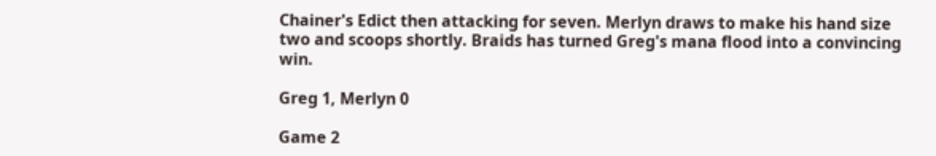Chainer's Edict then attacking for seven. Merlyn draws to make his hand size two and scoops shortly. Braids has turned Greg's mana flood into a convincing win.

Greg 1, Merlyn 0

Game 2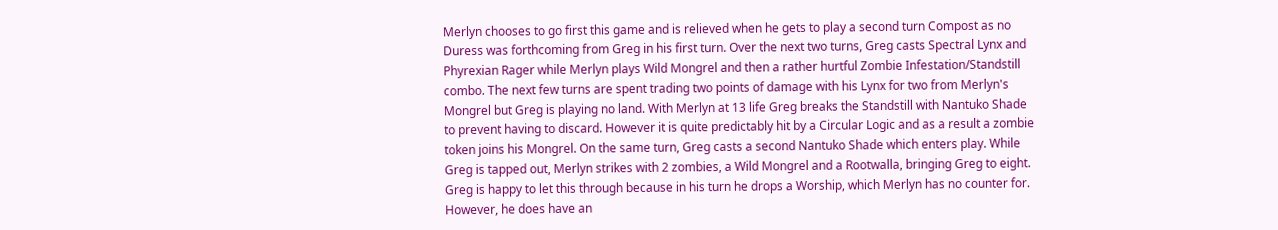Merlyn chooses to go first this game and is relieved when he gets to play a second turn Compost as no Duress was forthcoming from Greg in his first turn. Over the next two turns, Greg casts Spectral Lynx and Phyrexian Rager while Merlyn plays Wild Mongrel and then a rather hurtful Zombie Infestation/Standstill combo. The next few turns are spent trading two points of damage with his Lynx for two from Merlyn's Mongrel but Greg is playing no land. With Merlyn at 13 life Greg breaks the Standstill with Nantuko Shade to prevent having to discard. However it is quite predictably hit by a Circular Logic and as a result a zombie token joins his Mongrel. On the same turn, Greg casts a second Nantuko Shade which enters play. While Greg is tapped out, Merlyn strikes with 2 zombies, a Wild Mongrel and a Rootwalla, bringing Greg to eight. Greg is happy to let this through because in his turn he drops a Worship, which Merlyn has no counter for. However, he does have an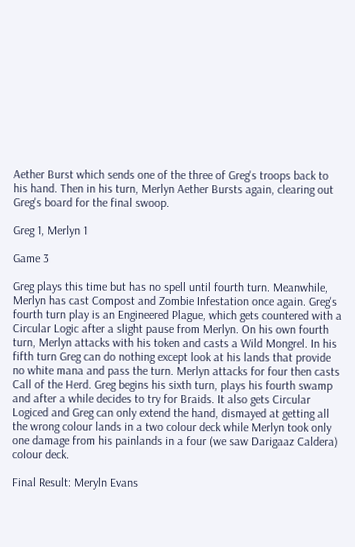Aether Burst which sends one of the three of Greg's troops back to his hand. Then in his turn, Merlyn Aether Bursts again, clearing out Greg's board for the final swoop.

Greg 1, Merlyn 1

Game 3

Greg plays this time but has no spell until fourth turn. Meanwhile, Merlyn has cast Compost and Zombie Infestation once again. Greg's fourth turn play is an Engineered Plague, which gets countered with a Circular Logic after a slight pause from Merlyn. On his own fourth turn, Merlyn attacks with his token and casts a Wild Mongrel. In his fifth turn Greg can do nothing except look at his lands that provide no white mana and pass the turn. Merlyn attacks for four then casts Call of the Herd. Greg begins his sixth turn, plays his fourth swamp and after a while decides to try for Braids. It also gets Circular Logiced and Greg can only extend the hand, dismayed at getting all the wrong colour lands in a two colour deck while Merlyn took only one damage from his painlands in a four (we saw Darigaaz Caldera) colour deck.

Final Result: Meryln Evans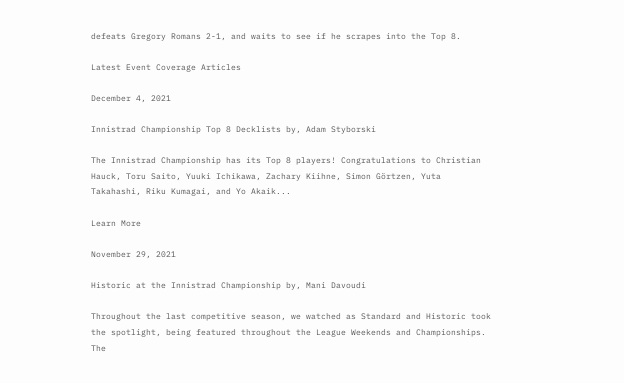defeats Gregory Romans 2-1, and waits to see if he scrapes into the Top 8.

Latest Event Coverage Articles

December 4, 2021

Innistrad Championship Top 8 Decklists by, Adam Styborski

The Innistrad Championship has its Top 8 players! Congratulations to Christian Hauck, Toru Saito, Yuuki Ichikawa, Zachary Kiihne, Simon Görtzen, Yuta Takahashi, Riku Kumagai, and Yo Akaik...

Learn More

November 29, 2021

Historic at the Innistrad Championship by, Mani Davoudi

Throughout the last competitive season, we watched as Standard and Historic took the spotlight, being featured throughout the League Weekends and Championships. The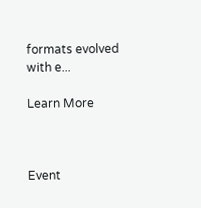formats evolved with e...

Learn More



Event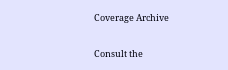Coverage Archive

Consult the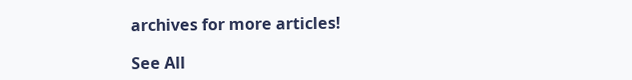archives for more articles!

See All